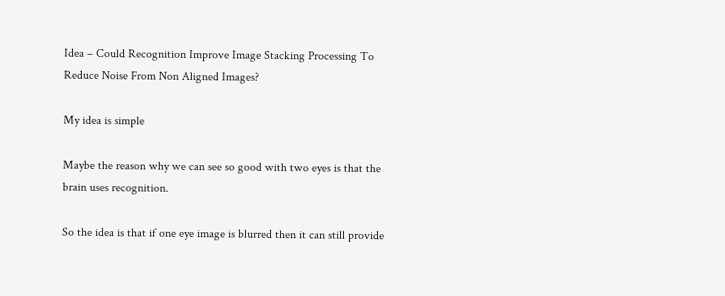Idea – Could Recognition Improve Image Stacking Processing To Reduce Noise From Non Aligned Images?

My idea is simple

Maybe the reason why we can see so good with two eyes is that the brain uses recognition.

So the idea is that if one eye image is blurred then it can still provide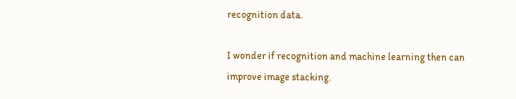recognition data.

I wonder if recognition and machine learning then can improve image stacking.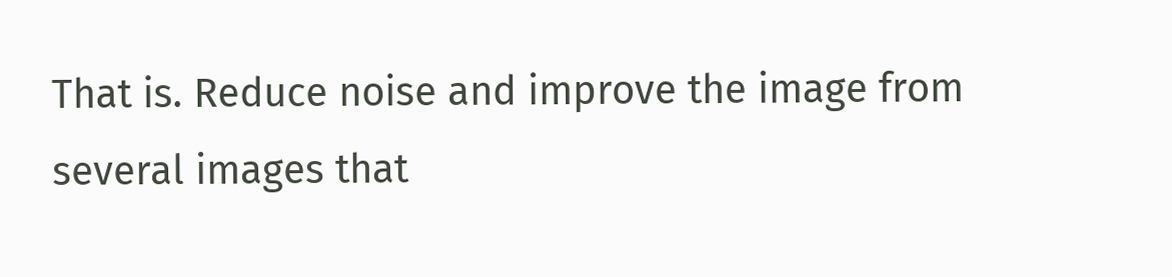That is. Reduce noise and improve the image from several images that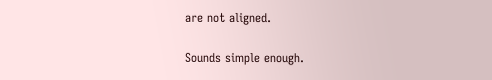are not aligned.

Sounds simple enough.